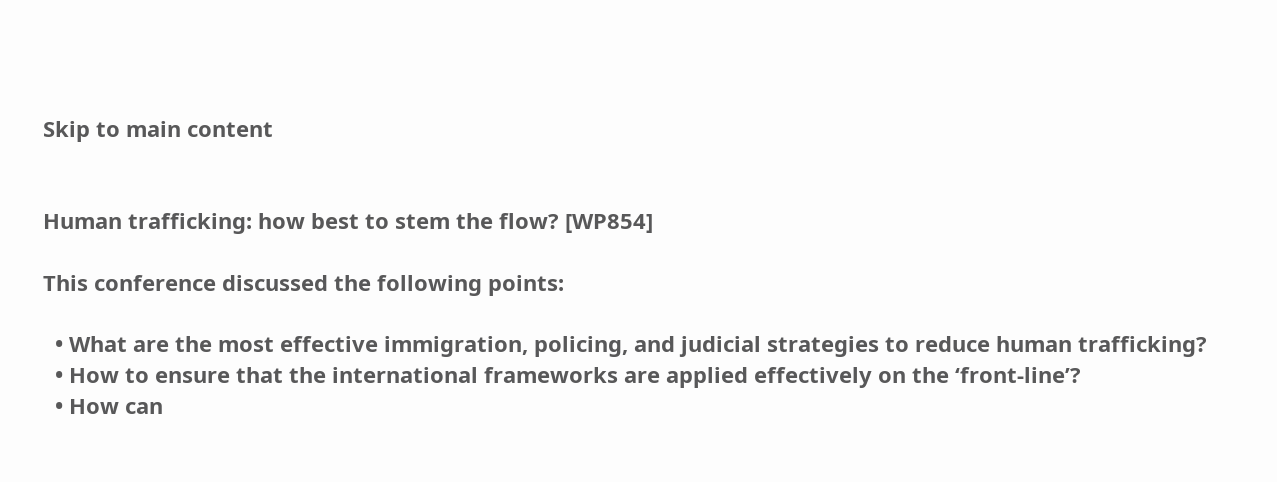Skip to main content


Human trafficking: how best to stem the flow? [WP854]

This conference discussed the following points:

  • What are the most effective immigration, policing, and judicial strategies to reduce human trafficking?
  • How to ensure that the international frameworks are applied effectively on the ‘front-line’?
  • How can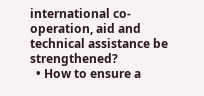international co-operation, aid and technical assistance be strengthened?
  • How to ensure a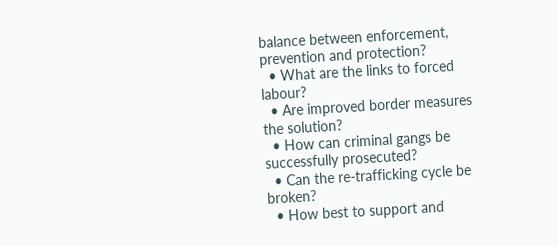balance between enforcement, prevention and protection?
  • What are the links to forced labour?
  • Are improved border measures the solution?
  • How can criminal gangs be successfully prosecuted?
  • Can the re-trafficking cycle be broken?
  • How best to support and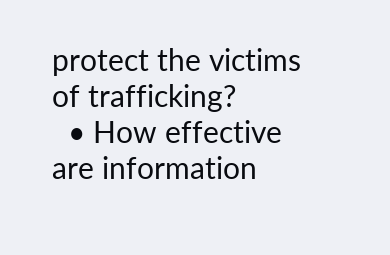protect the victims of trafficking?
  • How effective are information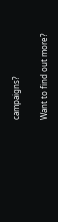campaigns?

Want to find out more?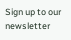Sign up to our newsletter